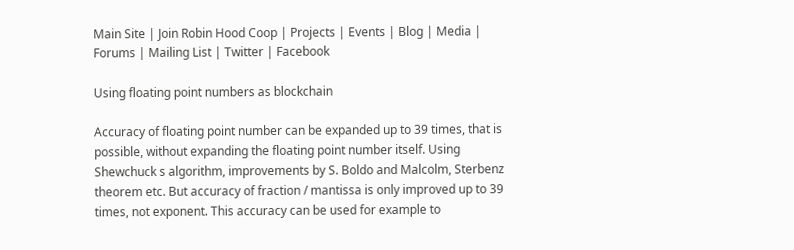Main Site | Join Robin Hood Coop | Projects | Events | Blog | Media | Forums | Mailing List | Twitter | Facebook

Using floating point numbers as blockchain

Accuracy of floating point number can be expanded up to 39 times, that is possible, without expanding the floating point number itself. Using Shewchuck s algorithm, improvements by S. Boldo and Malcolm, Sterbenz theorem etc. But accuracy of fraction / mantissa is only improved up to 39 times, not exponent. This accuracy can be used for example to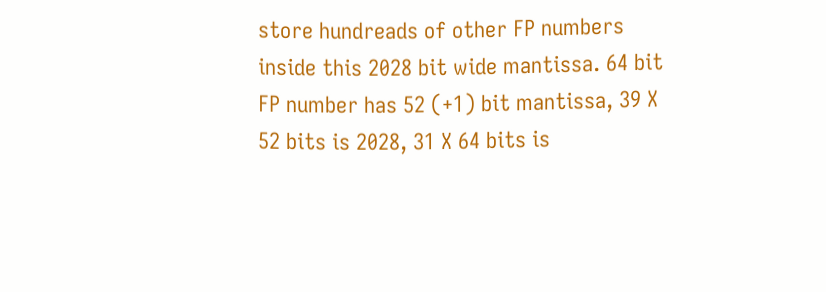store hundreads of other FP numbers inside this 2028 bit wide mantissa. 64 bit FP number has 52 (+1) bit mantissa, 39 X 52 bits is 2028, 31 X 64 bits is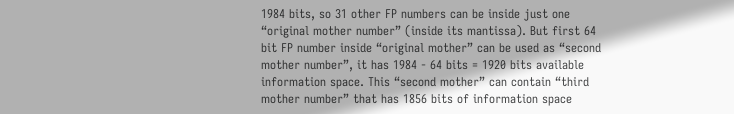1984 bits, so 31 other FP numbers can be inside just one “original mother number” (inside its mantissa). But first 64 bit FP number inside “original mother” can be used as “second mother number”, it has 1984 - 64 bits = 1920 bits available information space. This “second mother” can contain “third mother number” that has 1856 bits of information space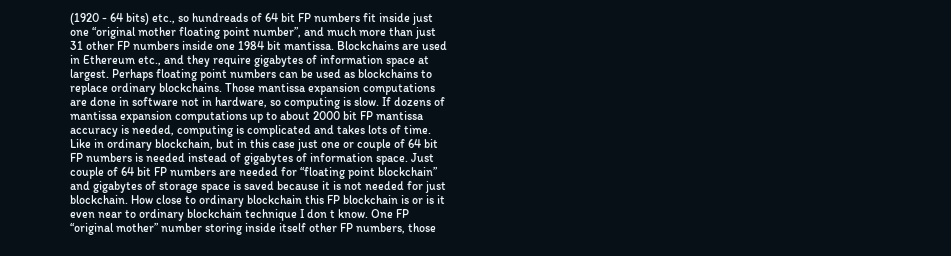(1920 - 64 bits) etc., so hundreads of 64 bit FP numbers fit inside just one “original mother floating point number”, and much more than just 31 other FP numbers inside one 1984 bit mantissa. Blockchains are used in Ethereum etc., and they require gigabytes of information space at largest. Perhaps floating point numbers can be used as blockchains to replace ordinary blockchains. Those mantissa expansion computations are done in software not in hardware, so computing is slow. If dozens of mantissa expansion computations up to about 2000 bit FP mantissa accuracy is needed, computing is complicated and takes lots of time. Like in ordinary blockchain, but in this case just one or couple of 64 bit FP numbers is needed instead of gigabytes of information space. Just couple of 64 bit FP numbers are needed for “floating point blockchain” and gigabytes of storage space is saved because it is not needed for just blockchain. How close to ordinary blockchain this FP blockchain is or is it even near to ordinary blockchain technique I don t know. One FP “original mother” number storing inside itself other FP numbers, those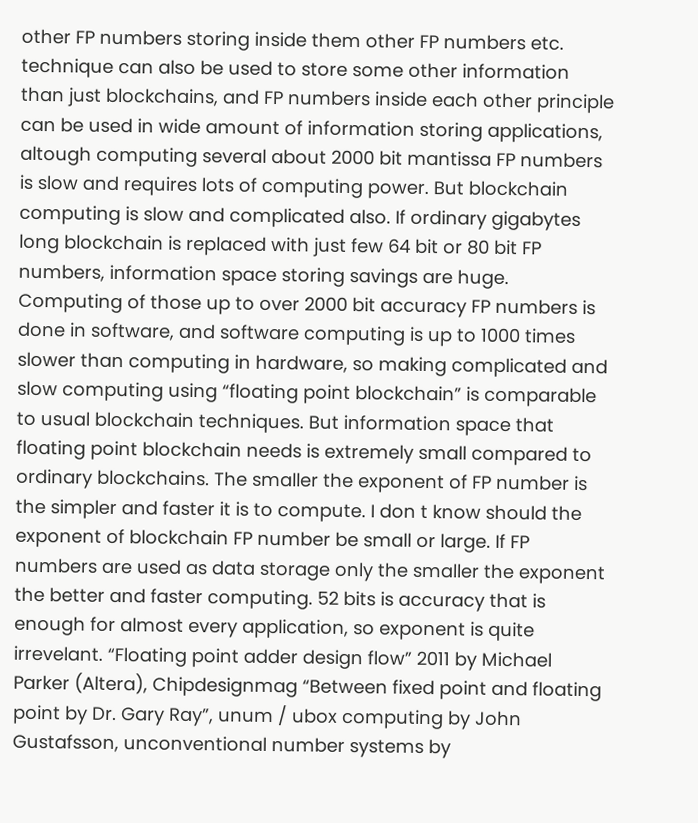other FP numbers storing inside them other FP numbers etc. technique can also be used to store some other information than just blockchains, and FP numbers inside each other principle can be used in wide amount of information storing applications, altough computing several about 2000 bit mantissa FP numbers is slow and requires lots of computing power. But blockchain computing is slow and complicated also. If ordinary gigabytes long blockchain is replaced with just few 64 bit or 80 bit FP numbers, information space storing savings are huge. Computing of those up to over 2000 bit accuracy FP numbers is done in software, and software computing is up to 1000 times slower than computing in hardware, so making complicated and slow computing using “floating point blockchain” is comparable to usual blockchain techniques. But information space that floating point blockchain needs is extremely small compared to ordinary blockchains. The smaller the exponent of FP number is the simpler and faster it is to compute. I don t know should the exponent of blockchain FP number be small or large. If FP numbers are used as data storage only the smaller the exponent the better and faster computing. 52 bits is accuracy that is enough for almost every application, so exponent is quite irrevelant. “Floating point adder design flow” 2011 by Michael Parker (Altera), Chipdesignmag “Between fixed point and floating point by Dr. Gary Ray”, unum / ubox computing by John Gustafsson, unconventional number systems by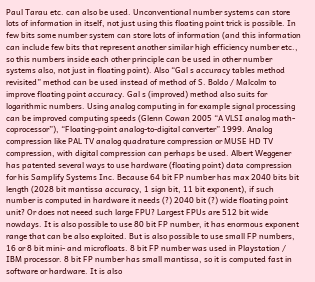Paul Tarau etc. can also be used. Unconventional number systems can store lots of information in itself, not just using this floating point trick is possible. In few bits some number system can store lots of information (and this information can include few bits that represent another similar high efficiency number etc., so this numbers inside each other principle can be used in other number systems also, not just in floating point). Also “Gal s accuracy tables method revisited” method can be used instead of method of S. Boldo / Malcolm to improve floating point accuracy. Gal s (improved) method also suits for logarithmic numbers. Using analog computing in for example signal processing can be improved computing speeds (Glenn Cowan 2005 “A VLSI analog math-coprocessor”), “Floating-point analog-to-digital converter” 1999. Analog compression like PAL TV analog quadrature compression or MUSE HD TV compression, with digital compression can perhaps be used. Albert Weggener has patented several ways to use hardware (floating point) data compression for his Samplify Systems Inc. Because 64 bit FP number has max 2040 bits bit length (2028 bit mantissa accuracy, 1 sign bit, 11 bit exponent), if such number is computed in hardware it needs (?) 2040 bit (?) wide floating point unit? Or does not neeed such large FPU? Largest FPUs are 512 bit wide nowdays. It is also possible to use 80 bit FP number, it has enormous exponent range that can be also exploited. But is also possible to use small FP numbers, 16 or 8 bit mini- and microfloats. 8 bit FP number was used in Playstation / IBM processor. 8 bit FP number has small mantissa, so it is computed fast in software or hardware. It is also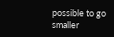possible to go smaller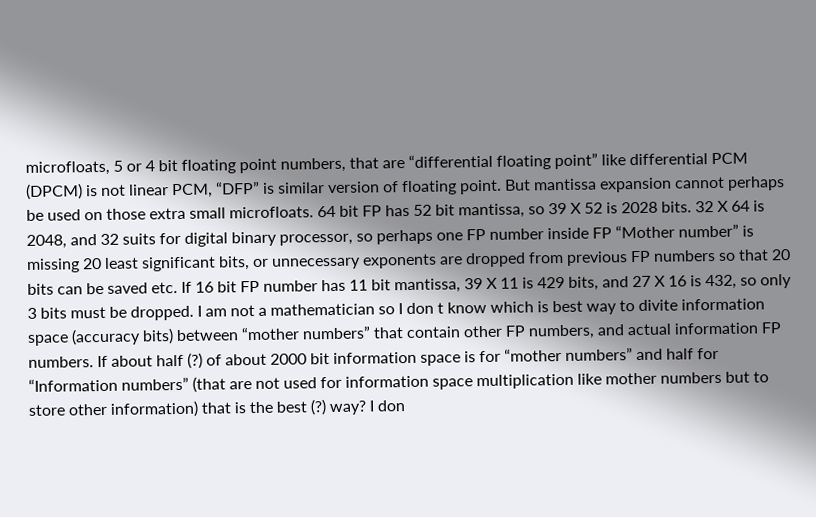microfloats, 5 or 4 bit floating point numbers, that are “differential floating point” like differential PCM (DPCM) is not linear PCM, “DFP” is similar version of floating point. But mantissa expansion cannot perhaps be used on those extra small microfloats. 64 bit FP has 52 bit mantissa, so 39 X 52 is 2028 bits. 32 X 64 is 2048, and 32 suits for digital binary processor, so perhaps one FP number inside FP “Mother number” is missing 20 least significant bits, or unnecessary exponents are dropped from previous FP numbers so that 20 bits can be saved etc. If 16 bit FP number has 11 bit mantissa, 39 X 11 is 429 bits, and 27 X 16 is 432, so only 3 bits must be dropped. I am not a mathematician so I don t know which is best way to divite information space (accuracy bits) between “mother numbers” that contain other FP numbers, and actual information FP numbers. If about half (?) of about 2000 bit information space is for “mother numbers” and half for “Information numbers” (that are not used for information space multiplication like mother numbers but to store other information) that is the best (?) way? I don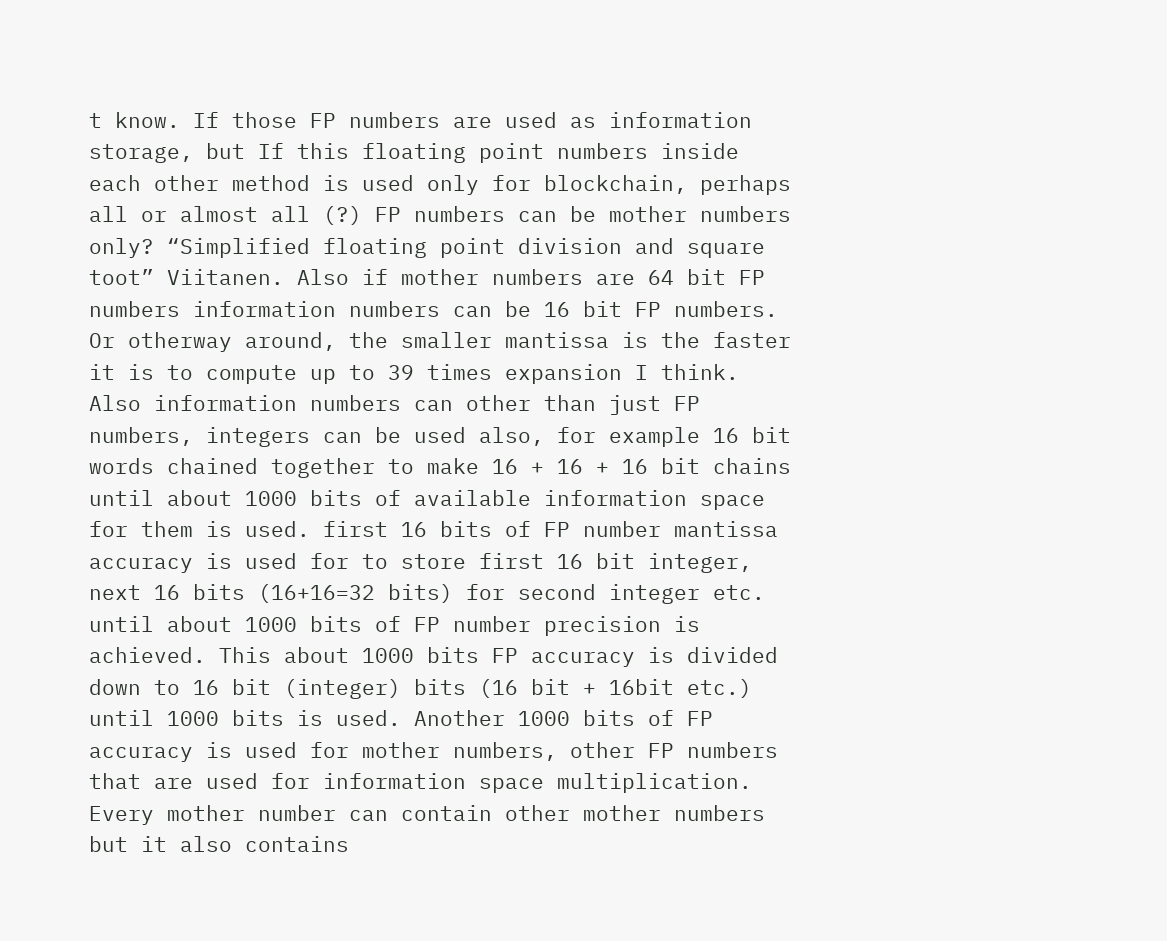t know. If those FP numbers are used as information storage, but If this floating point numbers inside each other method is used only for blockchain, perhaps all or almost all (?) FP numbers can be mother numbers only? “Simplified floating point division and square toot” Viitanen. Also if mother numbers are 64 bit FP numbers information numbers can be 16 bit FP numbers. Or otherway around, the smaller mantissa is the faster it is to compute up to 39 times expansion I think. Also information numbers can other than just FP numbers, integers can be used also, for example 16 bit words chained together to make 16 + 16 + 16 bit chains until about 1000 bits of available information space for them is used. first 16 bits of FP number mantissa accuracy is used for to store first 16 bit integer, next 16 bits (16+16=32 bits) for second integer etc. until about 1000 bits of FP number precision is achieved. This about 1000 bits FP accuracy is divided down to 16 bit (integer) bits (16 bit + 16bit etc.) until 1000 bits is used. Another 1000 bits of FP accuracy is used for mother numbers, other FP numbers that are used for information space multiplication. Every mother number can contain other mother numbers but it also contains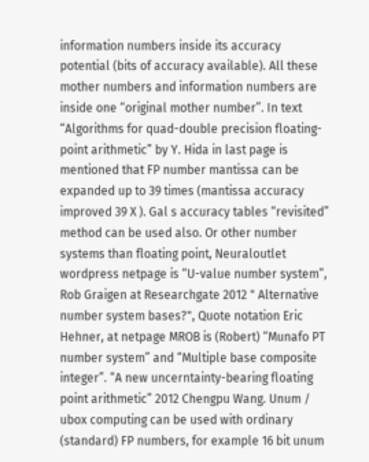information numbers inside its accuracy potential (bits of accuracy available). All these mother numbers and information numbers are inside one “original mother number”. In text “Algorithms for quad-double precision floating-point arithmetic” by Y. Hida in last page is mentioned that FP number mantissa can be expanded up to 39 times (mantissa accuracy improved 39 X ). Gal s accuracy tables “revisited” method can be used also. Or other number systems than floating point, Neuraloutlet wordpress netpage is “U-value number system”, Rob Graigen at Researchgate 2012 " Alternative number system bases?", Quote notation Eric Hehner, at netpage MROB is (Robert) “Munafo PT number system” and “Multiple base composite integer”. “A new uncerntainty-bearing floating point arithmetic” 2012 Chengpu Wang. Unum / ubox computing can be used with ordinary (standard) FP numbers, for example 16 bit unum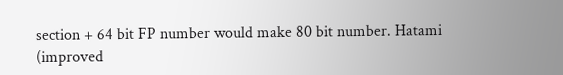section + 64 bit FP number would make 80 bit number. Hatami (improved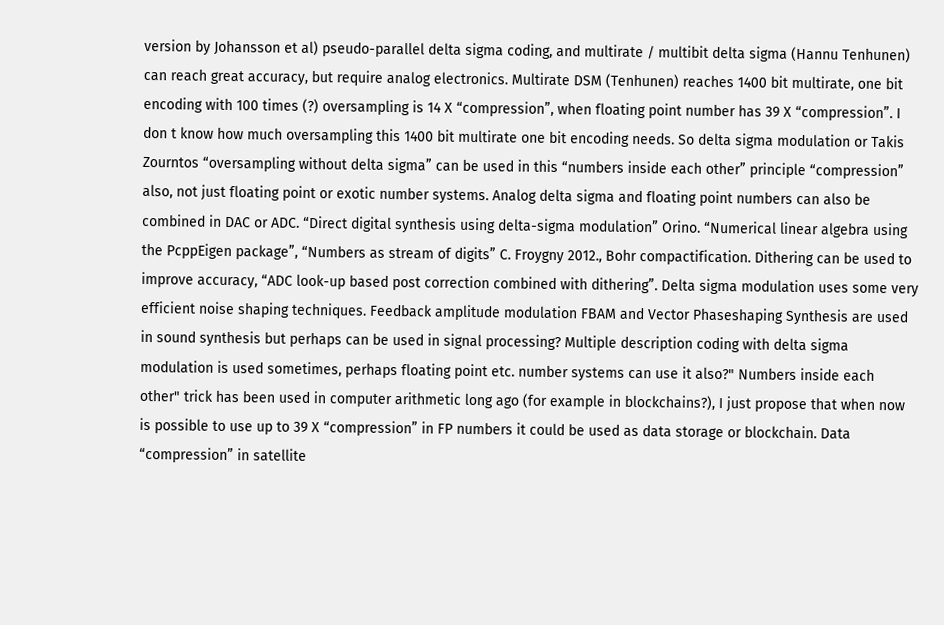version by Johansson et al) pseudo-parallel delta sigma coding, and multirate / multibit delta sigma (Hannu Tenhunen) can reach great accuracy, but require analog electronics. Multirate DSM (Tenhunen) reaches 1400 bit multirate, one bit encoding with 100 times (?) oversampling is 14 X “compression”, when floating point number has 39 X “compression”. I don t know how much oversampling this 1400 bit multirate one bit encoding needs. So delta sigma modulation or Takis Zourntos “oversampling without delta sigma” can be used in this “numbers inside each other” principle “compression” also, not just floating point or exotic number systems. Analog delta sigma and floating point numbers can also be combined in DAC or ADC. “Direct digital synthesis using delta-sigma modulation” Orino. “Numerical linear algebra using the PcppEigen package”, “Numbers as stream of digits” C. Froygny 2012., Bohr compactification. Dithering can be used to improve accuracy, “ADC look-up based post correction combined with dithering”. Delta sigma modulation uses some very efficient noise shaping techniques. Feedback amplitude modulation FBAM and Vector Phaseshaping Synthesis are used in sound synthesis but perhaps can be used in signal processing? Multiple description coding with delta sigma modulation is used sometimes, perhaps floating point etc. number systems can use it also?" Numbers inside each other" trick has been used in computer arithmetic long ago (for example in blockchains?), I just propose that when now is possible to use up to 39 X “compression” in FP numbers it could be used as data storage or blockchain. Data “compression” in satellite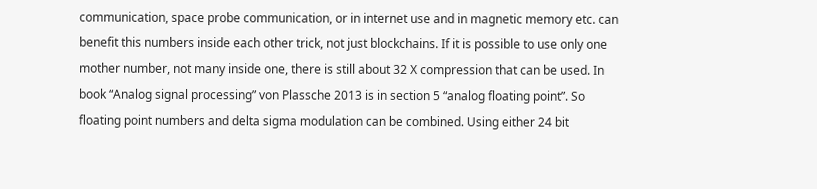communication, space probe communication, or in internet use and in magnetic memory etc. can benefit this numbers inside each other trick, not just blockchains. If it is possible to use only one mother number, not many inside one, there is still about 32 X compression that can be used. In book “Analog signal processing” von Plassche 2013 is in section 5 “analog floating point”. So floating point numbers and delta sigma modulation can be combined. Using either 24 bit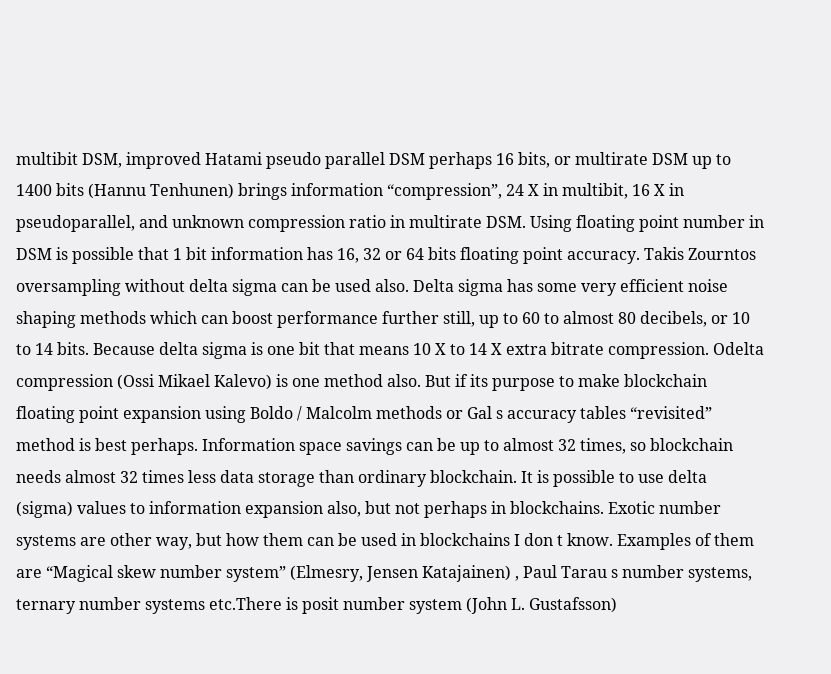multibit DSM, improved Hatami pseudo parallel DSM perhaps 16 bits, or multirate DSM up to 1400 bits (Hannu Tenhunen) brings information “compression”, 24 X in multibit, 16 X in pseudoparallel, and unknown compression ratio in multirate DSM. Using floating point number in DSM is possible that 1 bit information has 16, 32 or 64 bits floating point accuracy. Takis Zourntos oversampling without delta sigma can be used also. Delta sigma has some very efficient noise shaping methods which can boost performance further still, up to 60 to almost 80 decibels, or 10 to 14 bits. Because delta sigma is one bit that means 10 X to 14 X extra bitrate compression. Odelta compression (Ossi Mikael Kalevo) is one method also. But if its purpose to make blockchain floating point expansion using Boldo / Malcolm methods or Gal s accuracy tables “revisited” method is best perhaps. Information space savings can be up to almost 32 times, so blockchain needs almost 32 times less data storage than ordinary blockchain. It is possible to use delta (sigma) values to information expansion also, but not perhaps in blockchains. Exotic number systems are other way, but how them can be used in blockchains I don t know. Examples of them are “Magical skew number system” (Elmesry, Jensen Katajainen) , Paul Tarau s number systems, ternary number systems etc.There is posit number system (John L. Gustafsson)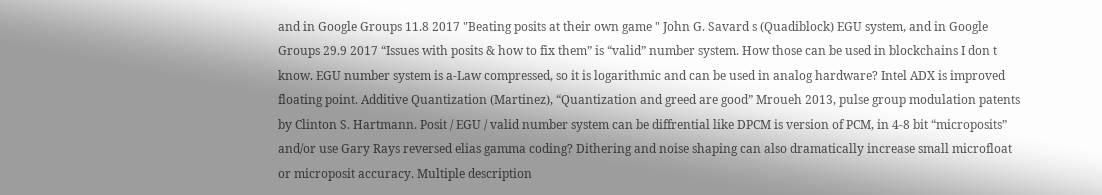and in Google Groups 11.8 2017 "Beating posits at their own game " John G. Savard s (Quadiblock) EGU system, and in Google Groups 29.9 2017 “Issues with posits & how to fix them” is “valid” number system. How those can be used in blockchains I don t know. EGU number system is a-Law compressed, so it is logarithmic and can be used in analog hardware? Intel ADX is improved floating point. Additive Quantization (Martinez), “Quantization and greed are good” Mroueh 2013, pulse group modulation patents by Clinton S. Hartmann. Posit / EGU / valid number system can be diffrential like DPCM is version of PCM, in 4-8 bit “microposits” and/or use Gary Rays reversed elias gamma coding? Dithering and noise shaping can also dramatically increase small microfloat or microposit accuracy. Multiple description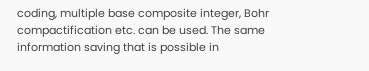coding, multiple base composite integer, Bohr compactification etc. can be used. The same information saving that is possible in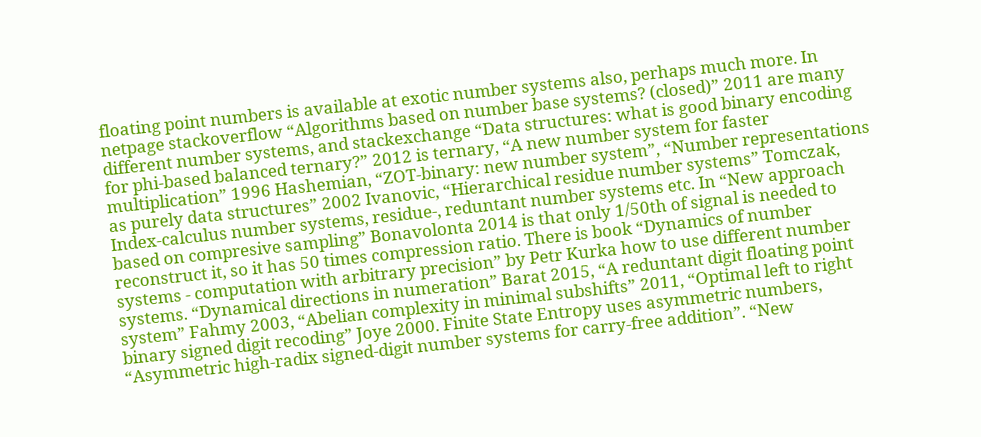floating point numbers is available at exotic number systems also, perhaps much more. In netpage stackoverflow “Algorithms based on number base systems? (closed)” 2011 are many different number systems, and stackexchange “Data structures: what is good binary encoding for phi-based balanced ternary?” 2012 is ternary, “A new number system for faster multiplication” 1996 Hashemian, “ZOT-binary: new number system”, “Number representations as purely data structures” 2002 Ivanovic, “Hierarchical residue number systems” Tomczak, Index-calculus number systems, residue-, reduntant number systems etc. In “New approach based on compresive sampling” Bonavolonta 2014 is that only 1/50th of signal is needed to reconstruct it, so it has 50 times compression ratio. There is book “Dynamics of number systems - computation with arbitrary precision” by Petr Kurka how to use different number systems. “Dynamical directions in numeration” Barat 2015, “A reduntant digit floating point system” Fahmy 2003, “Abelian complexity in minimal subshifts” 2011, “Optimal left to right binary signed digit recoding” Joye 2000. Finite State Entropy uses asymmetric numbers, “Asymmetric high-radix signed-digit number systems for carry-free addition”. “New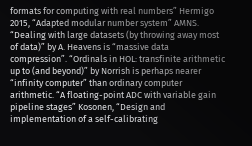formats for computing with real numbers” Hermigo 2015, “Adapted modular number system” AMNS. “Dealing with large datasets (by throwing away most of data)” by A. Heavens is “massive data compression”. “Ordinals in HOL: transfinite arithmetic up to (and beyond)” by Norrish is perhaps nearer “infinity computer” than ordinary computer arithmetic. “A floating-point ADC with variable gain pipeline stages” Kosonen, “Design and implementation of a self-calibrating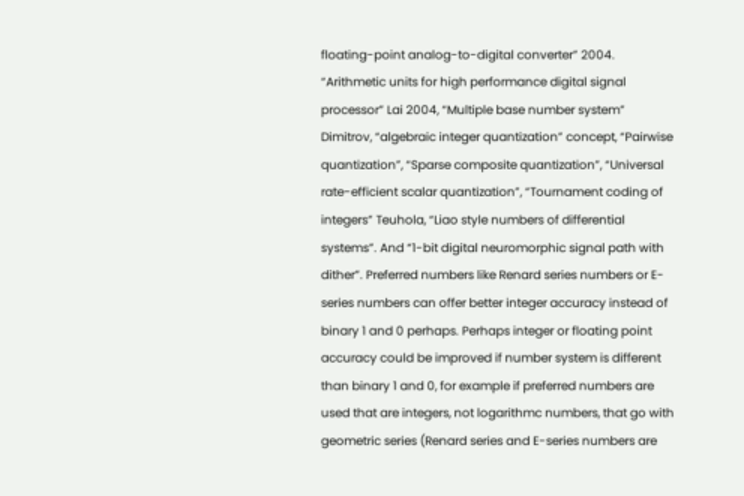floating-point analog-to-digital converter” 2004. “Arithmetic units for high performance digital signal processor” Lai 2004, “Multiple base number system” Dimitrov, “algebraic integer quantization” concept, “Pairwise quantization”, “Sparse composite quantization”, “Universal rate-efficient scalar quantization”, “Tournament coding of integers” Teuhola, “Liao style numbers of differential systems”. And “1-bit digital neuromorphic signal path with dither”. Preferred numbers like Renard series numbers or E-series numbers can offer better integer accuracy instead of binary 1 and 0 perhaps. Perhaps integer or floating point accuracy could be improved if number system is different than binary 1 and 0, for example if preferred numbers are used that are integers, not logarithmc numbers, that go with geometric series (Renard series and E-series numbers are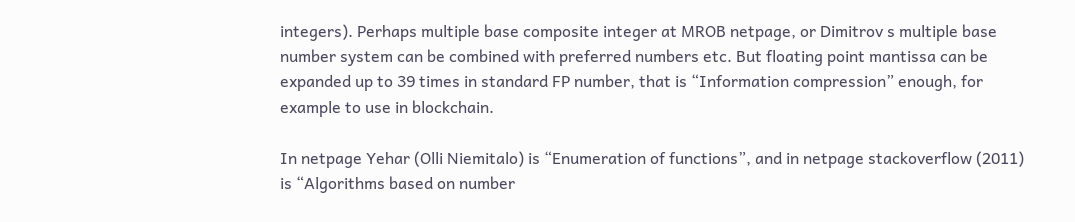integers). Perhaps multiple base composite integer at MROB netpage, or Dimitrov s multiple base number system can be combined with preferred numbers etc. But floating point mantissa can be expanded up to 39 times in standard FP number, that is “Information compression” enough, for example to use in blockchain.

In netpage Yehar (Olli Niemitalo) is “Enumeration of functions”, and in netpage stackoverflow (2011) is “Algorithms based on number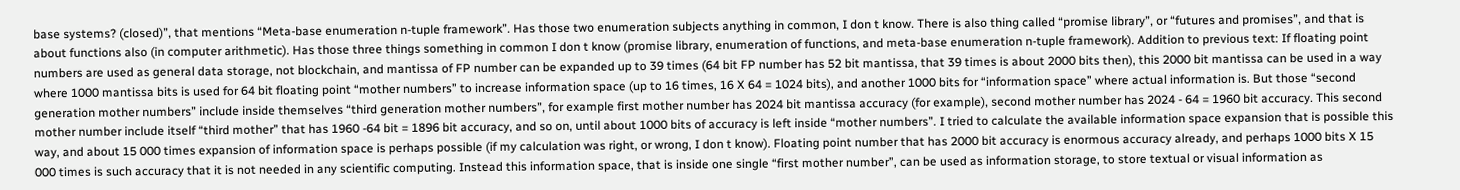base systems? (closed)”, that mentions “Meta-base enumeration n-tuple framework”. Has those two enumeration subjects anything in common, I don t know. There is also thing called “promise library”, or “futures and promises”, and that is about functions also (in computer arithmetic). Has those three things something in common I don t know (promise library, enumeration of functions, and meta-base enumeration n-tuple framework). Addition to previous text: If floating point numbers are used as general data storage, not blockchain, and mantissa of FP number can be expanded up to 39 times (64 bit FP number has 52 bit mantissa, that 39 times is about 2000 bits then), this 2000 bit mantissa can be used in a way where 1000 mantissa bits is used for 64 bit floating point “mother numbers” to increase information space (up to 16 times, 16 X 64 = 1024 bits), and another 1000 bits for “information space” where actual information is. But those “second generation mother numbers” include inside themselves “third generation mother numbers”, for example first mother number has 2024 bit mantissa accuracy (for example), second mother number has 2024 - 64 = 1960 bit accuracy. This second mother number include itself “third mother” that has 1960 -64 bit = 1896 bit accuracy, and so on, until about 1000 bits of accuracy is left inside “mother numbers”. I tried to calculate the available information space expansion that is possible this way, and about 15 000 times expansion of information space is perhaps possible (if my calculation was right, or wrong, I don t know). Floating point number that has 2000 bit accuracy is enormous accuracy already, and perhaps 1000 bits X 15 000 times is such accuracy that it is not needed in any scientific computing. Instead this information space, that is inside one single “first mother number”, can be used as information storage, to store textual or visual information as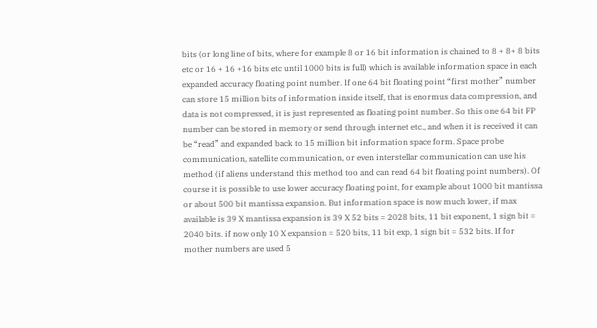bits (or long line of bits, where for example 8 or 16 bit information is chained to 8 + 8+ 8 bits etc or 16 + 16 +16 bits etc until 1000 bits is full) which is available information space in each expanded accuracy floating point number. If one 64 bit floating point “first mother” number can store 15 million bits of information inside itself, that is enormus data compression, and data is not compressed, it is just represented as floating point number. So this one 64 bit FP number can be stored in memory or send through internet etc., and when it is received it can be “read” and expanded back to 15 million bit information space form. Space probe communication, satellite communication, or even interstellar communication can use his method (if aliens understand this method too and can read 64 bit floating point numbers). Of course it is possible to use lower accuracy floating point, for example about 1000 bit mantissa or about 500 bit mantissa expansion. But information space is now much lower, if max available is 39 X mantissa expansion is 39 X 52 bits = 2028 bits, 11 bit exponent, 1 sign bit = 2040 bits. if now only 10 X expansion = 520 bits, 11 bit exp, 1 sign bit = 532 bits. If for mother numbers are used 5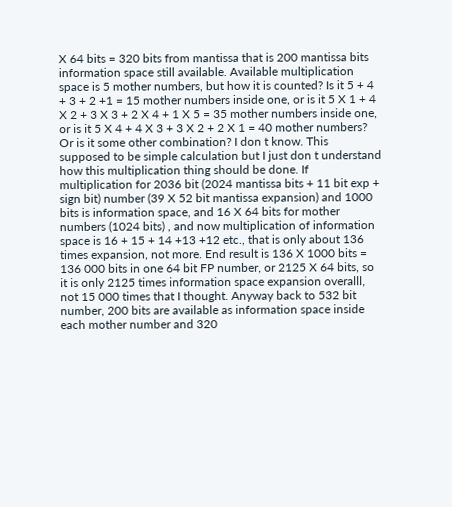X 64 bits = 320 bits from mantissa that is 200 mantissa bits information space still available. Available multiplication space is 5 mother numbers, but how it is counted? Is it 5 + 4 + 3 + 2 +1 = 15 mother numbers inside one, or is it 5 X 1 + 4 X 2 + 3 X 3 + 2 X 4 + 1 X 5 = 35 mother numbers inside one, or is it 5 X 4 + 4 X 3 + 3 X 2 + 2 X 1 = 40 mother numbers? Or is it some other combination? I don t know. This supposed to be simple calculation but I just don t understand how this multiplication thing should be done. If multiplication for 2036 bit (2024 mantissa bits + 11 bit exp + sign bit) number (39 X 52 bit mantissa expansion) and 1000 bits is information space, and 16 X 64 bits for mother numbers (1024 bits) , and now multiplication of information space is 16 + 15 + 14 +13 +12 etc., that is only about 136 times expansion, not more. End result is 136 X 1000 bits = 136 000 bits in one 64 bit FP number, or 2125 X 64 bits, so it is only 2125 times information space expansion overalll, not 15 000 times that I thought. Anyway back to 532 bit number, 200 bits are available as information space inside each mother number and 320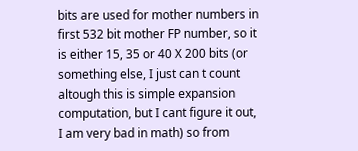bits are used for mother numbers in first 532 bit mother FP number, so it is either 15, 35 or 40 X 200 bits (or something else, I just can t count altough this is simple expansion computation, but I cant figure it out, I am very bad in math) so from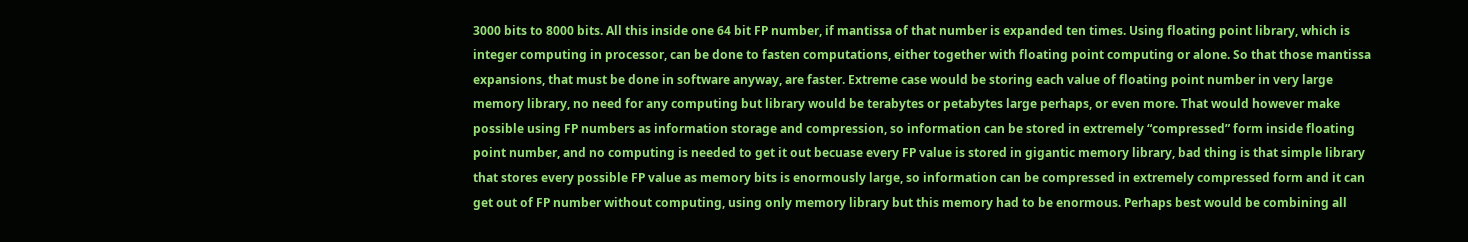3000 bits to 8000 bits. All this inside one 64 bit FP number, if mantissa of that number is expanded ten times. Using floating point library, which is integer computing in processor, can be done to fasten computations, either together with floating point computing or alone. So that those mantissa expansions, that must be done in software anyway, are faster. Extreme case would be storing each value of floating point number in very large memory library, no need for any computing but library would be terabytes or petabytes large perhaps, or even more. That would however make possible using FP numbers as information storage and compression, so information can be stored in extremely “compressed” form inside floating point number, and no computing is needed to get it out becuase every FP value is stored in gigantic memory library, bad thing is that simple library that stores every possible FP value as memory bits is enormously large, so information can be compressed in extremely compressed form and it can get out of FP number without computing, using only memory library but this memory had to be enormous. Perhaps best would be combining all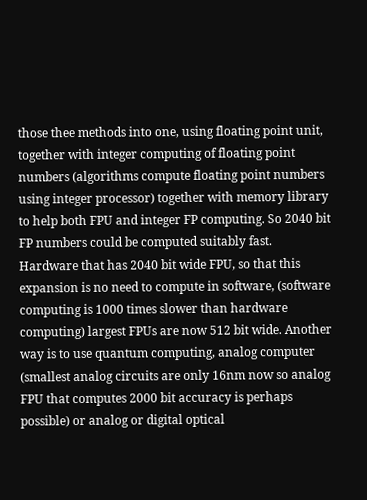those thee methods into one, using floating point unit, together with integer computing of floating point numbers (algorithms compute floating point numbers using integer processor) together with memory library to help both FPU and integer FP computing. So 2040 bit FP numbers could be computed suitably fast. Hardware that has 2040 bit wide FPU, so that this expansion is no need to compute in software, (software computing is 1000 times slower than hardware computing) largest FPUs are now 512 bit wide. Another way is to use quantum computing, analog computer (smallest analog circuits are only 16nm now so analog FPU that computes 2000 bit accuracy is perhaps possible) or analog or digital optical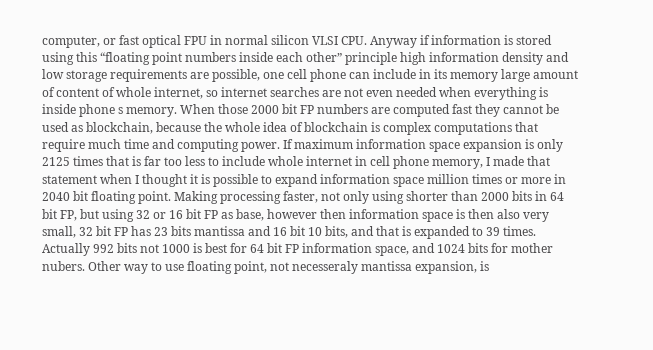computer, or fast optical FPU in normal silicon VLSI CPU. Anyway if information is stored using this “floating point numbers inside each other” principle high information density and low storage requirements are possible, one cell phone can include in its memory large amount of content of whole internet, so internet searches are not even needed when everything is inside phone s memory. When those 2000 bit FP numbers are computed fast they cannot be used as blockchain, because the whole idea of blockchain is complex computations that require much time and computing power. If maximum information space expansion is only 2125 times that is far too less to include whole internet in cell phone memory, I made that statement when I thought it is possible to expand information space million times or more in 2040 bit floating point. Making processing faster, not only using shorter than 2000 bits in 64 bit FP, but using 32 or 16 bit FP as base, however then information space is then also very small, 32 bit FP has 23 bits mantissa and 16 bit 10 bits, and that is expanded to 39 times. Actually 992 bits not 1000 is best for 64 bit FP information space, and 1024 bits for mother nubers. Other way to use floating point, not necesseraly mantissa expansion, is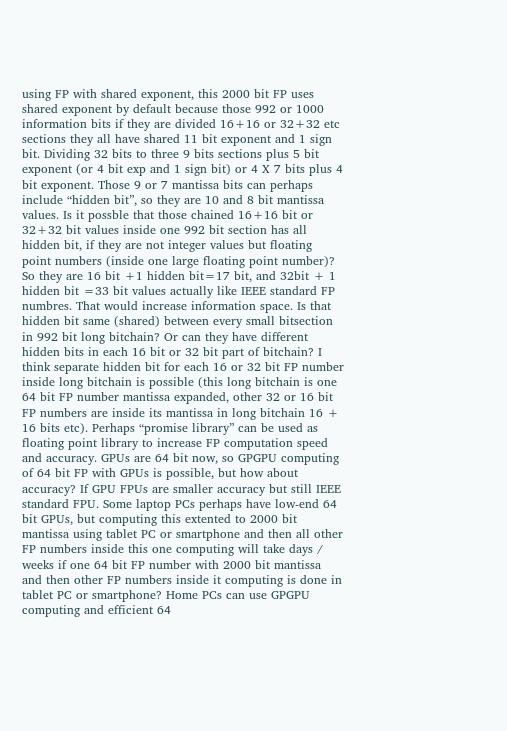using FP with shared exponent, this 2000 bit FP uses shared exponent by default because those 992 or 1000 information bits if they are divided 16+16 or 32+32 etc sections they all have shared 11 bit exponent and 1 sign bit. Dividing 32 bits to three 9 bits sections plus 5 bit exponent (or 4 bit exp and 1 sign bit) or 4 X 7 bits plus 4 bit exponent. Those 9 or 7 mantissa bits can perhaps include “hidden bit”, so they are 10 and 8 bit mantissa values. Is it possble that those chained 16+16 bit or 32+32 bit values inside one 992 bit section has all hidden bit, if they are not integer values but floating point numbers (inside one large floating point number)? So they are 16 bit +1 hidden bit=17 bit, and 32bit + 1 hidden bit =33 bit values actually like IEEE standard FP numbres. That would increase information space. Is that hidden bit same (shared) between every small bitsection in 992 bit long bitchain? Or can they have different hidden bits in each 16 bit or 32 bit part of bitchain? I think separate hidden bit for each 16 or 32 bit FP number inside long bitchain is possible (this long bitchain is one 64 bit FP number mantissa expanded, other 32 or 16 bit FP numbers are inside its mantissa in long bitchain 16 + 16 bits etc). Perhaps “promise library” can be used as floating point library to increase FP computation speed and accuracy. GPUs are 64 bit now, so GPGPU computing of 64 bit FP with GPUs is possible, but how about accuracy? If GPU FPUs are smaller accuracy but still IEEE standard FPU. Some laptop PCs perhaps have low-end 64 bit GPUs, but computing this extented to 2000 bit mantissa using tablet PC or smartphone and then all other FP numbers inside this one computing will take days / weeks if one 64 bit FP number with 2000 bit mantissa and then other FP numbers inside it computing is done in tablet PC or smartphone? Home PCs can use GPGPU computing and efficient 64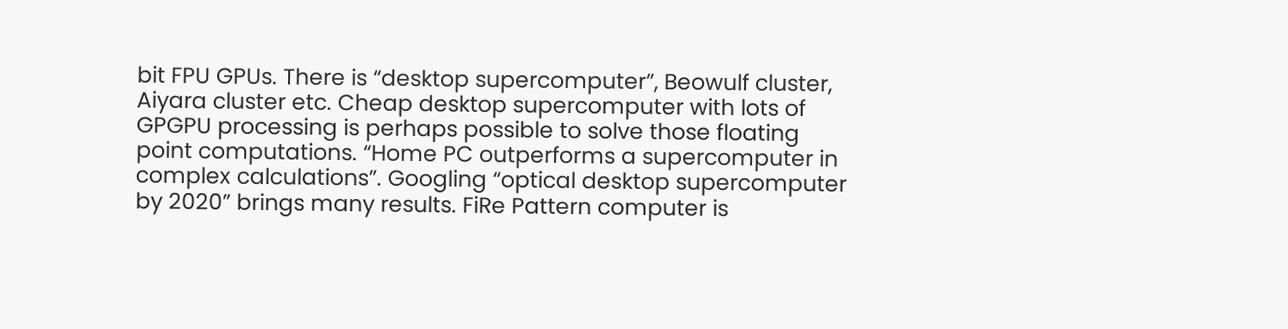bit FPU GPUs. There is “desktop supercomputer”, Beowulf cluster, Aiyara cluster etc. Cheap desktop supercomputer with lots of GPGPU processing is perhaps possible to solve those floating point computations. “Home PC outperforms a supercomputer in complex calculations”. Googling “optical desktop supercomputer by 2020” brings many results. FiRe Pattern computer is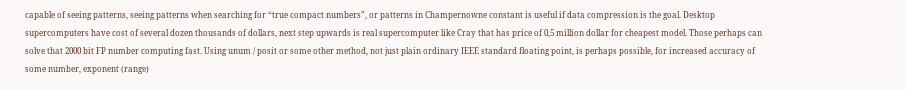capable of seeing patterns, seeing patterns when searching for “true compact numbers”, or patterns in Champernowne constant is useful if data compression is the goal. Desktop supercomputers have cost of several dozen thousands of dollars, next step upwards is real supercomputer like Cray that has price of 0,5 million dollar for cheapest model. Those perhaps can solve that 2000 bit FP number computing fast. Using unum / posit or some other method, not just plain ordinary IEEE standard floating point, is perhaps possible, for increased accuracy of some number, exponent (range)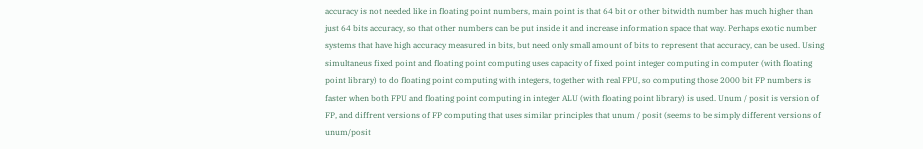accuracy is not needed like in floating point numbers, main point is that 64 bit or other bitwidth number has much higher than just 64 bits accuracy, so that other numbers can be put inside it and increase information space that way. Perhaps exotic number systems that have high accuracy measured in bits, but need only small amount of bits to represent that accuracy, can be used. Using simultaneus fixed point and floating point computing uses capacity of fixed point integer computing in computer (with floating point library) to do floating point computing with integers, together with real FPU, so computing those 2000 bit FP numbers is faster when both FPU and floating point computing in integer ALU (with floating point library) is used. Unum / posit is version of FP, and diffrent versions of FP computing that uses similar principles that unum / posit (seems to be simply different versions of unum/posit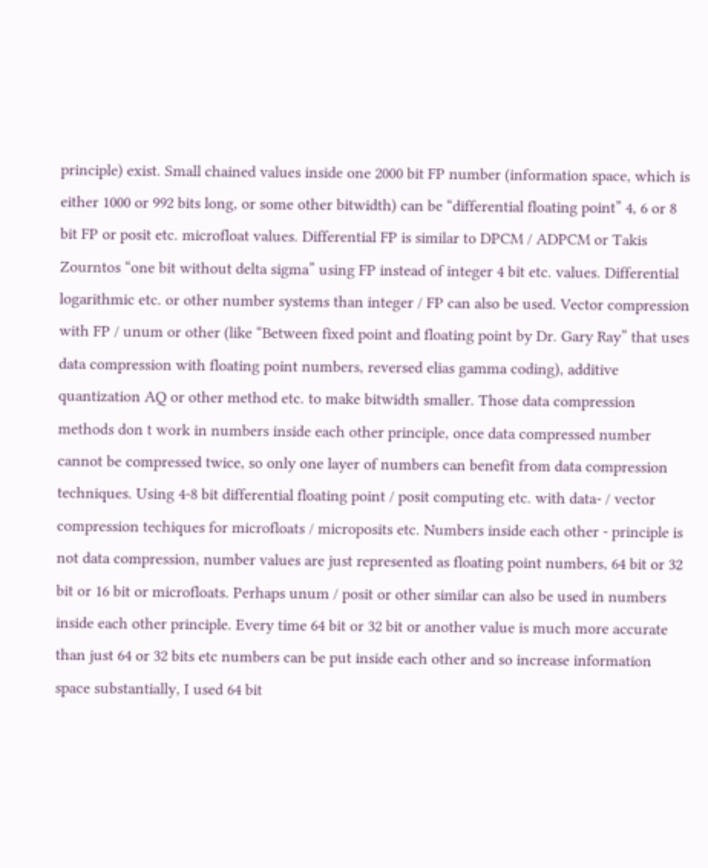principle) exist. Small chained values inside one 2000 bit FP number (information space, which is either 1000 or 992 bits long, or some other bitwidth) can be “differential floating point” 4, 6 or 8 bit FP or posit etc. microfloat values. Differential FP is similar to DPCM / ADPCM or Takis Zourntos “one bit without delta sigma” using FP instead of integer 4 bit etc. values. Differential logarithmic etc. or other number systems than integer / FP can also be used. Vector compression with FP / unum or other (like “Between fixed point and floating point by Dr. Gary Ray” that uses data compression with floating point numbers, reversed elias gamma coding), additive quantization AQ or other method etc. to make bitwidth smaller. Those data compression methods don t work in numbers inside each other principle, once data compressed number cannot be compressed twice, so only one layer of numbers can benefit from data compression techniques. Using 4-8 bit differential floating point / posit computing etc. with data- / vector compression techiques for microfloats / microposits etc. Numbers inside each other - principle is not data compression, number values are just represented as floating point numbers, 64 bit or 32 bit or 16 bit or microfloats. Perhaps unum / posit or other similar can also be used in numbers inside each other principle. Every time 64 bit or 32 bit or another value is much more accurate than just 64 or 32 bits etc numbers can be put inside each other and so increase information space substantially, I used 64 bit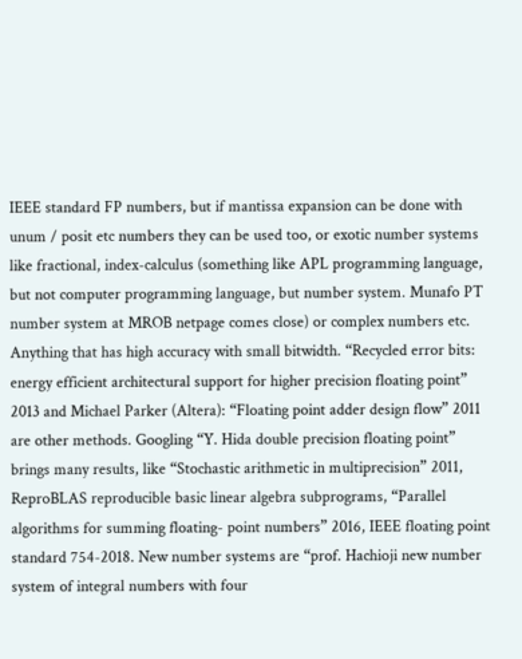IEEE standard FP numbers, but if mantissa expansion can be done with unum / posit etc numbers they can be used too, or exotic number systems like fractional, index-calculus (something like APL programming language, but not computer programming language, but number system. Munafo PT number system at MROB netpage comes close) or complex numbers etc. Anything that has high accuracy with small bitwidth. “Recycled error bits: energy efficient architectural support for higher precision floating point” 2013 and Michael Parker (Altera): “Floating point adder design flow” 2011 are other methods. Googling “Y. Hida double precision floating point” brings many results, like “Stochastic arithmetic in multiprecision” 2011, ReproBLAS reproducible basic linear algebra subprograms, “Parallel algorithms for summing floating- point numbers” 2016, IEEE floating point standard 754-2018. New number systems are “prof. Hachioji new number system of integral numbers with four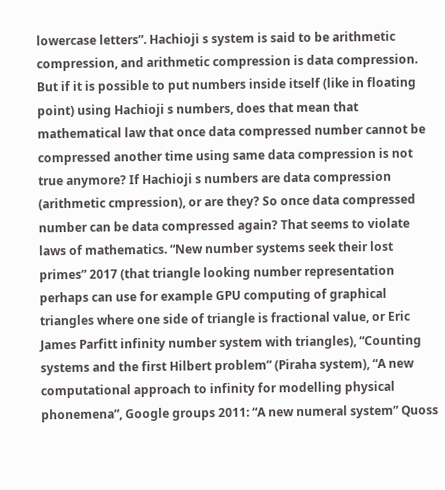lowercase letters”. Hachioji s system is said to be arithmetic compression, and arithmetic compression is data compression. But if it is possible to put numbers inside itself (like in floating point) using Hachioji s numbers, does that mean that mathematical law that once data compressed number cannot be compressed another time using same data compression is not true anymore? If Hachioji s numbers are data compression (arithmetic cmpression), or are they? So once data compressed number can be data compressed again? That seems to violate laws of mathematics. “New number systems seek their lost primes” 2017 (that triangle looking number representation perhaps can use for example GPU computing of graphical triangles where one side of triangle is fractional value, or Eric James Parfitt infinity number system with triangles), “Counting systems and the first Hilbert problem” (Piraha system), “A new computational approach to infinity for modelling physical phonemena”, Google groups 2011: “A new numeral system” Quoss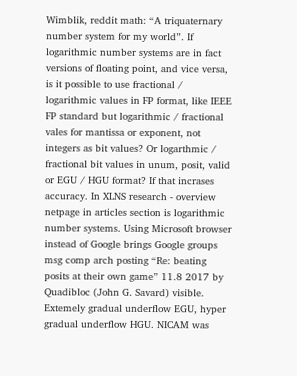Wimblik, reddit math: “A triquaternary number system for my world”. If logarithmic number systems are in fact versions of floating point, and vice versa, is it possible to use fractional / logarithmic values in FP format, like IEEE FP standard but logarithmic / fractional vales for mantissa or exponent, not integers as bit values? Or logarthmic / fractional bit values in unum, posit, valid or EGU / HGU format? If that incrases accuracy. In XLNS research - overview netpage in articles section is logarithmic number systems. Using Microsoft browser instead of Google brings Google groups msg comp arch posting “Re: beating posits at their own game” 11.8 2017 by Quadibloc (John G. Savard) visible. Extemely gradual underflow EGU, hyper gradual underflow HGU. NICAM was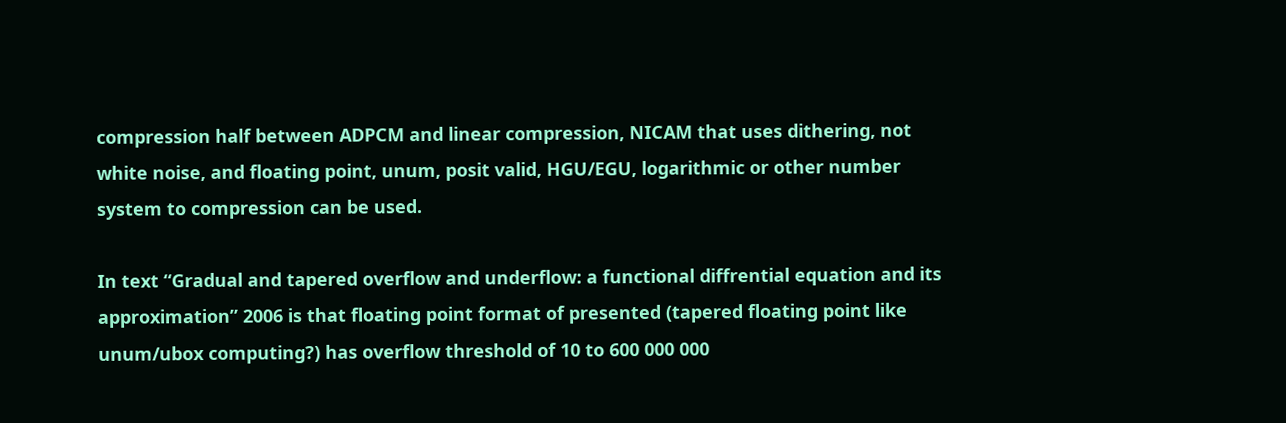compression half between ADPCM and linear compression, NICAM that uses dithering, not white noise, and floating point, unum, posit valid, HGU/EGU, logarithmic or other number system to compression can be used.

In text “Gradual and tapered overflow and underflow: a functional diffrential equation and its approximation” 2006 is that floating point format of presented (tapered floating point like unum/ubox computing?) has overflow threshold of 10 to 600 000 000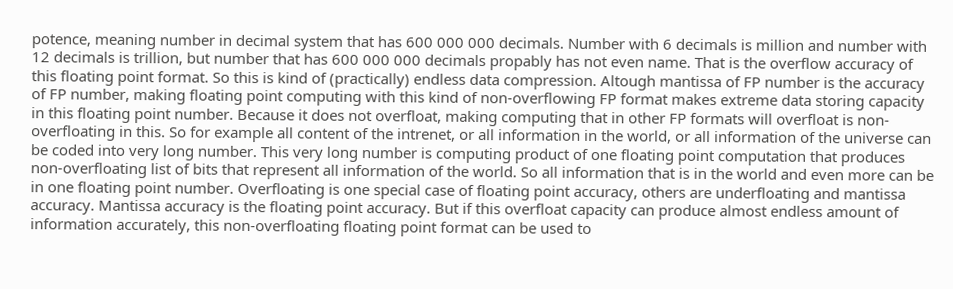potence, meaning number in decimal system that has 600 000 000 decimals. Number with 6 decimals is million and number with 12 decimals is trillion, but number that has 600 000 000 decimals propably has not even name. That is the overflow accuracy of this floating point format. So this is kind of (practically) endless data compression. Altough mantissa of FP number is the accuracy of FP number, making floating point computing with this kind of non-overflowing FP format makes extreme data storing capacity in this floating point number. Because it does not overfloat, making computing that in other FP formats will overfloat is non-overfloating in this. So for example all content of the intrenet, or all information in the world, or all information of the universe can be coded into very long number. This very long number is computing product of one floating point computation that produces non-overfloating list of bits that represent all information of the world. So all information that is in the world and even more can be in one floating point number. Overfloating is one special case of floating point accuracy, others are underfloating and mantissa accuracy. Mantissa accuracy is the floating point accuracy. But if this overfloat capacity can produce almost endless amount of information accurately, this non-overfloating floating point format can be used to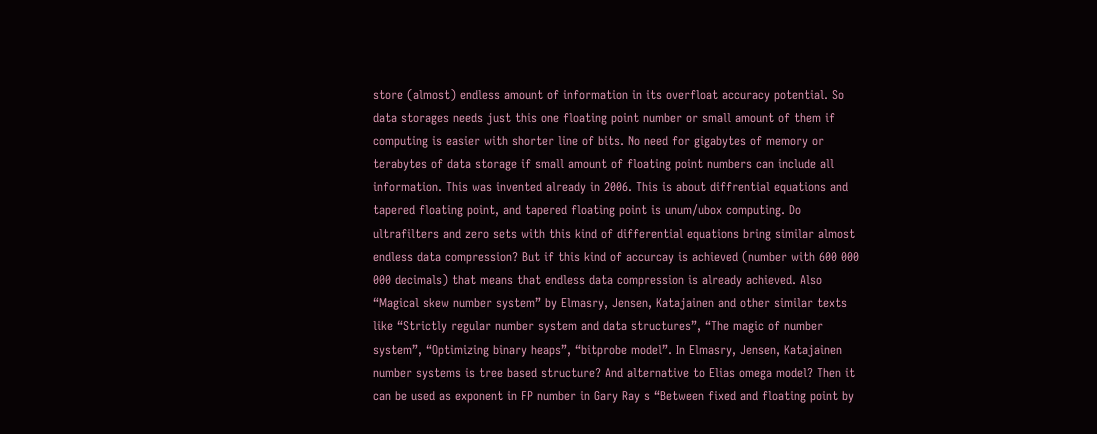store (almost) endless amount of information in its overfloat accuracy potential. So data storages needs just this one floating point number or small amount of them if computing is easier with shorter line of bits. No need for gigabytes of memory or terabytes of data storage if small amount of floating point numbers can include all information. This was invented already in 2006. This is about diffrential equations and tapered floating point, and tapered floating point is unum/ubox computing. Do ultrafilters and zero sets with this kind of differential equations bring similar almost endless data compression? But if this kind of accurcay is achieved (number with 600 000 000 decimals) that means that endless data compression is already achieved. Also “Magical skew number system” by Elmasry, Jensen, Katajainen and other similar texts like “Strictly regular number system and data structures”, “The magic of number system”, “Optimizing binary heaps”, “bitprobe model”. In Elmasry, Jensen, Katajainen number systems is tree based structure? And alternative to Elias omega model? Then it can be used as exponent in FP number in Gary Ray s “Between fixed and floating point by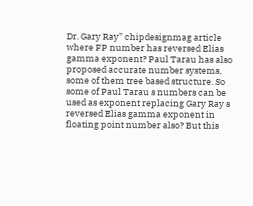Dr. Gary Ray” chipdesignmag article where FP number has reversed Elias gamma exponent? Paul Tarau has also proposed accurate number systems, some of them tree based structure. So some of Paul Tarau s numbers can be used as exponent replacing Gary Ray s reversed Elias gamma exponent in floating point number also? But this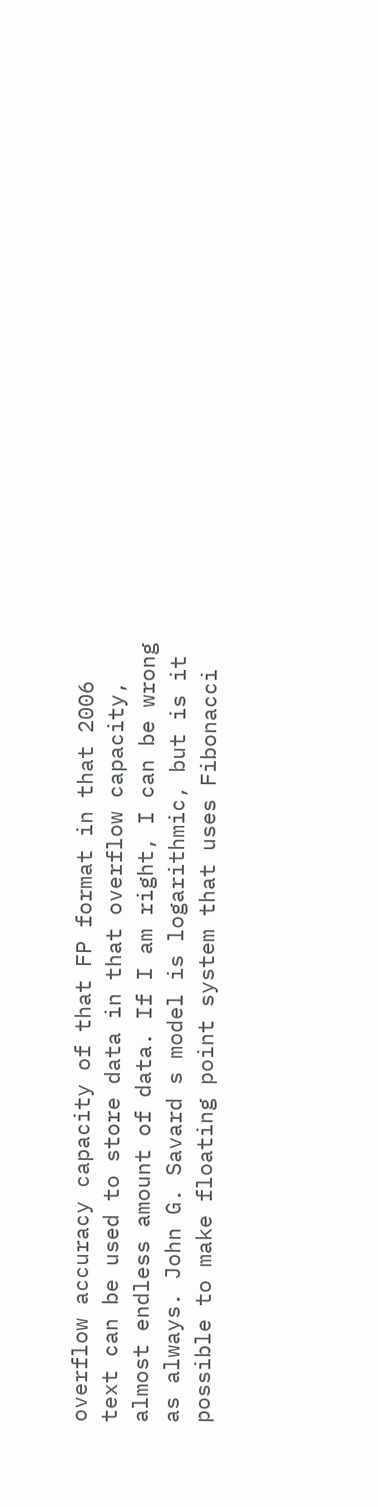overflow accuracy capacity of that FP format in that 2006 text can be used to store data in that overflow capacity, almost endless amount of data. If I am right, I can be wrong as always. John G. Savard s model is logarithmic, but is it possible to make floating point system that uses Fibonacci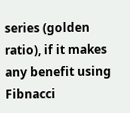series (golden ratio), if it makes any benefit using Fibnacci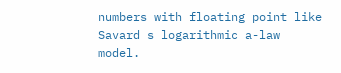numbers with floating point like Savard s logarithmic a-law model.